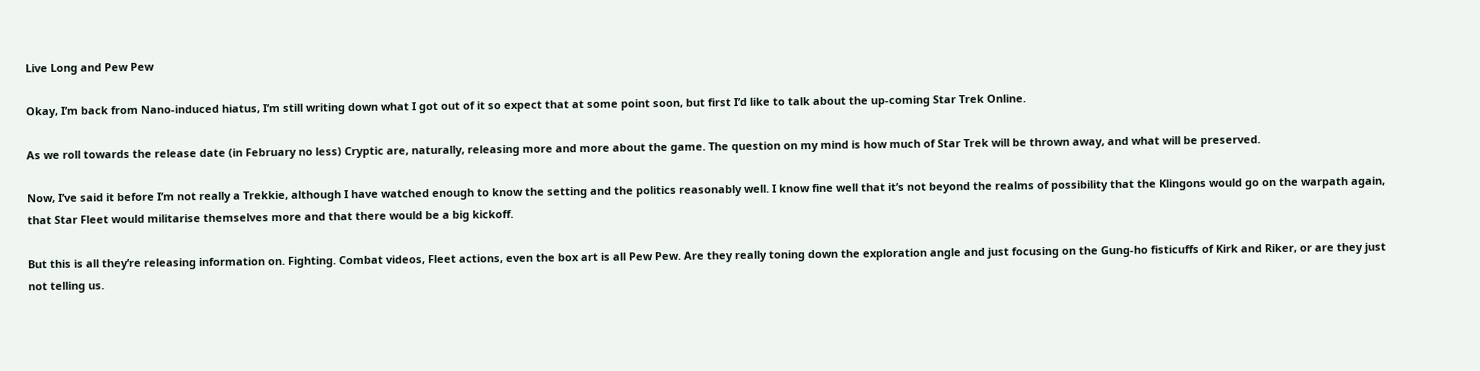Live Long and Pew Pew

Okay, I’m back from Nano-induced hiatus, I’m still writing down what I got out of it so expect that at some point soon, but first I’d like to talk about the up-coming Star Trek Online.

As we roll towards the release date (in February no less) Cryptic are, naturally, releasing more and more about the game. The question on my mind is how much of Star Trek will be thrown away, and what will be preserved.

Now, I’ve said it before I’m not really a Trekkie, although I have watched enough to know the setting and the politics reasonably well. I know fine well that it’s not beyond the realms of possibility that the Klingons would go on the warpath again, that Star Fleet would militarise themselves more and that there would be a big kickoff.

But this is all they’re releasing information on. Fighting. Combat videos, Fleet actions, even the box art is all Pew Pew. Are they really toning down the exploration angle and just focusing on the Gung-ho fisticuffs of Kirk and Riker, or are they just not telling us.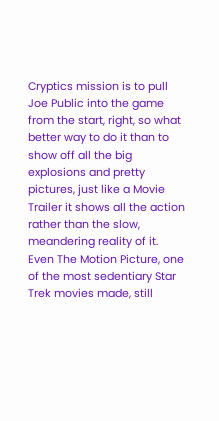Cryptics mission is to pull Joe Public into the game from the start, right, so what better way to do it than to show off all the big explosions and pretty pictures, just like a Movie Trailer it shows all the action rather than the slow, meandering reality of it. Even The Motion Picture, one of the most sedentiary Star Trek movies made, still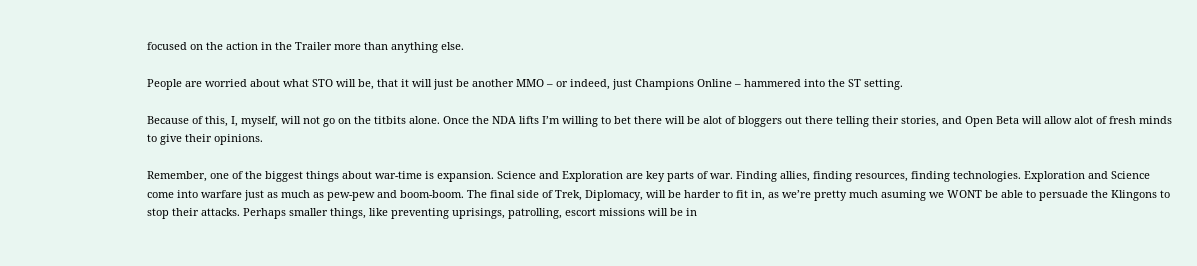focused on the action in the Trailer more than anything else.

People are worried about what STO will be, that it will just be another MMO – or indeed, just Champions Online – hammered into the ST setting.

Because of this, I, myself, will not go on the titbits alone. Once the NDA lifts I’m willing to bet there will be alot of bloggers out there telling their stories, and Open Beta will allow alot of fresh minds to give their opinions.

Remember, one of the biggest things about war-time is expansion. Science and Exploration are key parts of war. Finding allies, finding resources, finding technologies. Exploration and Science come into warfare just as much as pew-pew and boom-boom. The final side of Trek, Diplomacy, will be harder to fit in, as we’re pretty much asuming we WONT be able to persuade the Klingons to stop their attacks. Perhaps smaller things, like preventing uprisings, patrolling, escort missions will be in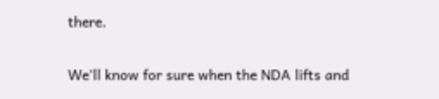there.

We’ll know for sure when the NDA lifts and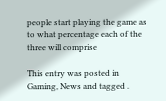people start playing the game as to what percentage each of the three will comprise

This entry was posted in Gaming, News and tagged .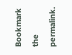Bookmark the permalink.